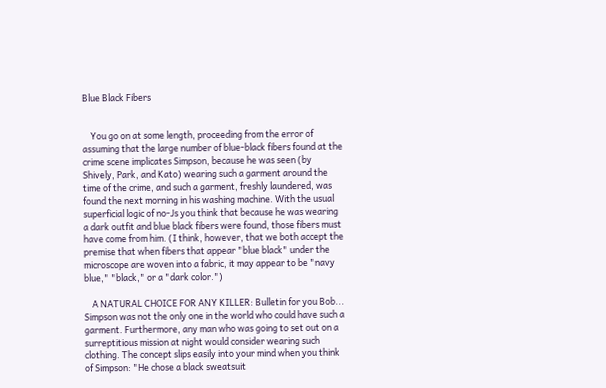Blue Black Fibers


    You go on at some length, proceeding from the error of assuming that the large number of blue-black fibers found at the crime scene implicates Simpson, because he was seen (by Shively, Park, and Kato) wearing such a garment around the time of the crime, and such a garment, freshly laundered, was found the next morning in his washing machine. With the usual superficial logic of no-Js you think that because he was wearing a dark outfit and blue black fibers were found, those fibers must have come from him. (I think, however, that we both accept the premise that when fibers that appear "blue black" under the microscope are woven into a fabric, it may appear to be "navy blue," "black," or a "dark color.")

    A NATURAL CHOICE FOR ANY KILLER: Bulletin for you Bob... Simpson was not the only one in the world who could have such a garment. Furthermore, any man who was going to set out on a surreptitious mission at night would consider wearing such clothing. The concept slips easily into your mind when you think of Simpson: "He chose a black sweatsuit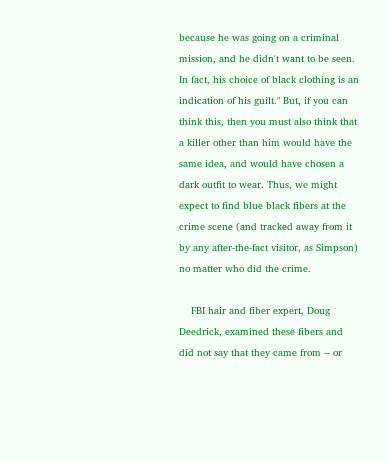because he was going on a criminal mission, and he didn't want to be seen. In fact, his choice of black clothing is an indication of his guilt." But, if you can think this, then you must also think that a killer other than him would have the same idea, and would have chosen a dark outfit to wear. Thus, we might expect to find blue black fibers at the crime scene (and tracked away from it by any after-the-fact visitor, as Simpson) no matter who did the crime.

    FBI hair and fiber expert, Doug Deedrick, examined these fibers and did not say that they came from -- or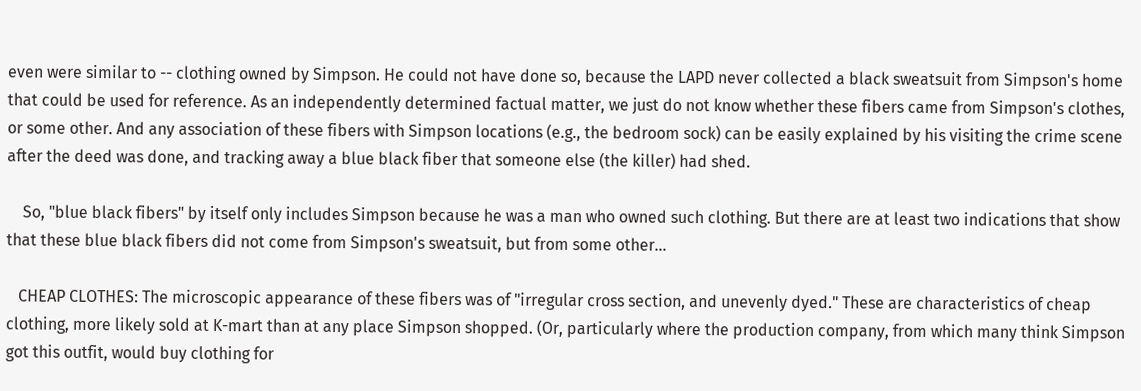even were similar to -- clothing owned by Simpson. He could not have done so, because the LAPD never collected a black sweatsuit from Simpson's home that could be used for reference. As an independently determined factual matter, we just do not know whether these fibers came from Simpson's clothes, or some other. And any association of these fibers with Simpson locations (e.g., the bedroom sock) can be easily explained by his visiting the crime scene after the deed was done, and tracking away a blue black fiber that someone else (the killer) had shed.

    So, "blue black fibers" by itself only includes Simpson because he was a man who owned such clothing. But there are at least two indications that show that these blue black fibers did not come from Simpson's sweatsuit, but from some other...

   CHEAP CLOTHES: The microscopic appearance of these fibers was of "irregular cross section, and unevenly dyed." These are characteristics of cheap clothing, more likely sold at K-mart than at any place Simpson shopped. (Or, particularly where the production company, from which many think Simpson got this outfit, would buy clothing for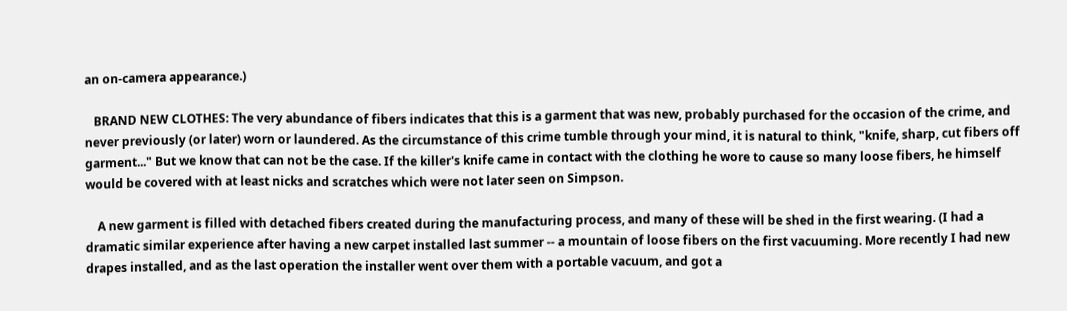an on-camera appearance.)

   BRAND NEW CLOTHES: The very abundance of fibers indicates that this is a garment that was new, probably purchased for the occasion of the crime, and never previously (or later) worn or laundered. As the circumstance of this crime tumble through your mind, it is natural to think, "knife, sharp, cut fibers off garment..." But we know that can not be the case. If the killer's knife came in contact with the clothing he wore to cause so many loose fibers, he himself would be covered with at least nicks and scratches which were not later seen on Simpson.

    A new garment is filled with detached fibers created during the manufacturing process, and many of these will be shed in the first wearing. (I had a dramatic similar experience after having a new carpet installed last summer -- a mountain of loose fibers on the first vacuuming. More recently I had new drapes installed, and as the last operation the installer went over them with a portable vacuum, and got a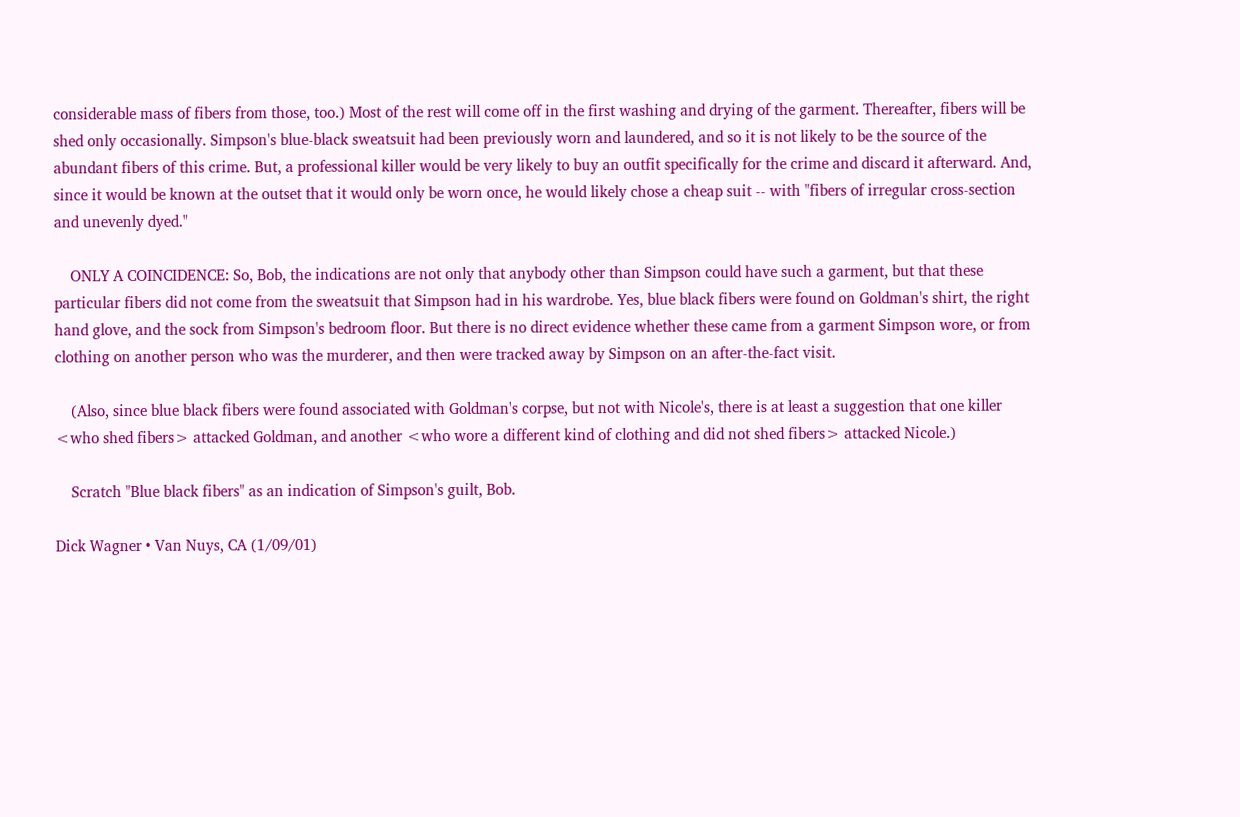considerable mass of fibers from those, too.) Most of the rest will come off in the first washing and drying of the garment. Thereafter, fibers will be shed only occasionally. Simpson's blue-black sweatsuit had been previously worn and laundered, and so it is not likely to be the source of the abundant fibers of this crime. But, a professional killer would be very likely to buy an outfit specifically for the crime and discard it afterward. And, since it would be known at the outset that it would only be worn once, he would likely chose a cheap suit -- with "fibers of irregular cross-section and unevenly dyed."

    ONLY A COINCIDENCE: So, Bob, the indications are not only that anybody other than Simpson could have such a garment, but that these particular fibers did not come from the sweatsuit that Simpson had in his wardrobe. Yes, blue black fibers were found on Goldman's shirt, the right hand glove, and the sock from Simpson's bedroom floor. But there is no direct evidence whether these came from a garment Simpson wore, or from clothing on another person who was the murderer, and then were tracked away by Simpson on an after-the-fact visit.

    (Also, since blue black fibers were found associated with Goldman's corpse, but not with Nicole's, there is at least a suggestion that one killer <who shed fibers> attacked Goldman, and another <who wore a different kind of clothing and did not shed fibers> attacked Nicole.)

    Scratch "Blue black fibers" as an indication of Simpson's guilt, Bob.

Dick Wagner • Van Nuys, CA (1/09/01)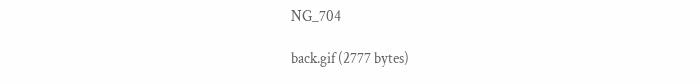NG_704

back.gif (2777 bytes)